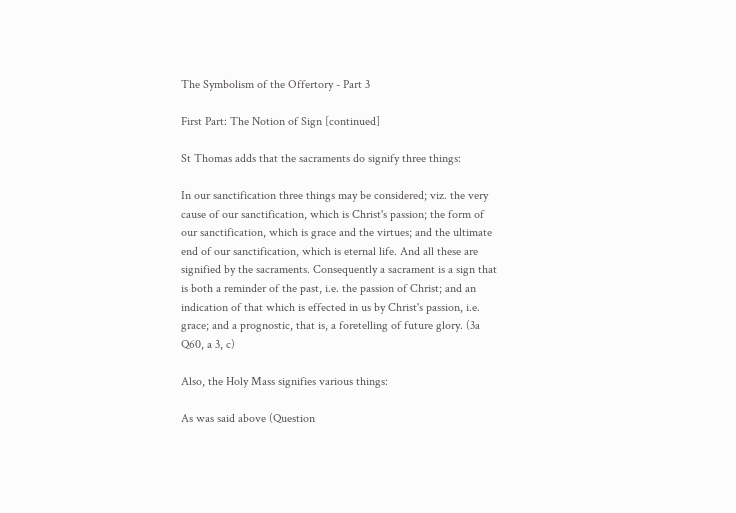The Symbolism of the Offertory - Part 3

First Part: The Notion of Sign [continued]

St Thomas adds that the sacraments do signify three things:

In our sanctification three things may be considered; viz. the very cause of our sanctification, which is Christ's passion; the form of our sanctification, which is grace and the virtues; and the ultimate end of our sanctification, which is eternal life. And all these are signified by the sacraments. Consequently a sacrament is a sign that is both a reminder of the past, i.e. the passion of Christ; and an indication of that which is effected in us by Christ's passion, i.e. grace; and a prognostic, that is, a foretelling of future glory. (3a Q60, a 3, c)

Also, the Holy Mass signifies various things:

As was said above (Question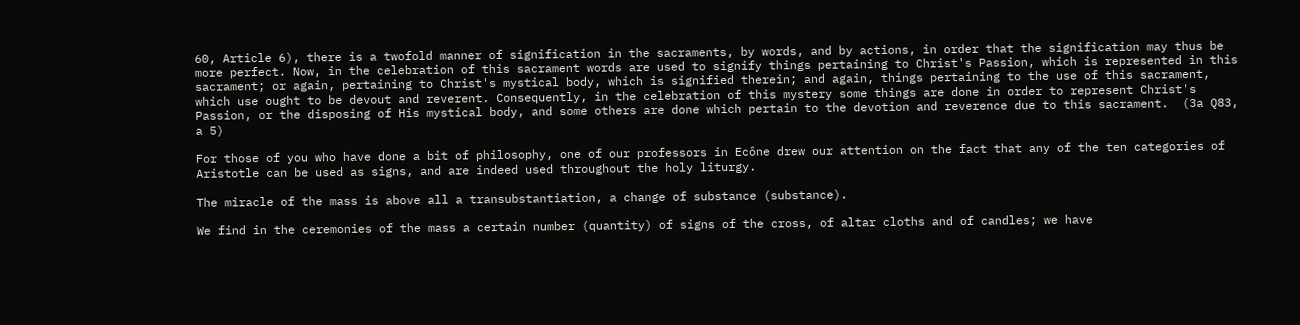60, Article 6), there is a twofold manner of signification in the sacraments, by words, and by actions, in order that the signification may thus be more perfect. Now, in the celebration of this sacrament words are used to signify things pertaining to Christ's Passion, which is represented in this sacrament; or again, pertaining to Christ's mystical body, which is signified therein; and again, things pertaining to the use of this sacrament, which use ought to be devout and reverent. Consequently, in the celebration of this mystery some things are done in order to represent Christ's Passion, or the disposing of His mystical body, and some others are done which pertain to the devotion and reverence due to this sacrament.  (3a Q83, a 5)

For those of you who have done a bit of philosophy, one of our professors in Ecône drew our attention on the fact that any of the ten categories of Aristotle can be used as signs, and are indeed used throughout the holy liturgy.

The miracle of the mass is above all a transubstantiation, a change of substance (substance).

We find in the ceremonies of the mass a certain number (quantity) of signs of the cross, of altar cloths and of candles; we have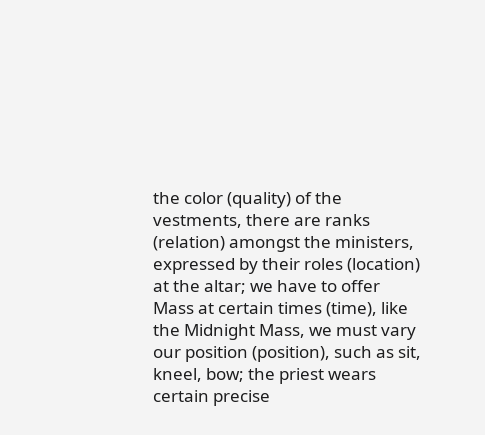the color (quality) of the vestments, there are ranks (relation) amongst the ministers, expressed by their roles (location) at the altar; we have to offer Mass at certain times (time), like the Midnight Mass, we must vary our position (position), such as sit, kneel, bow; the priest wears certain precise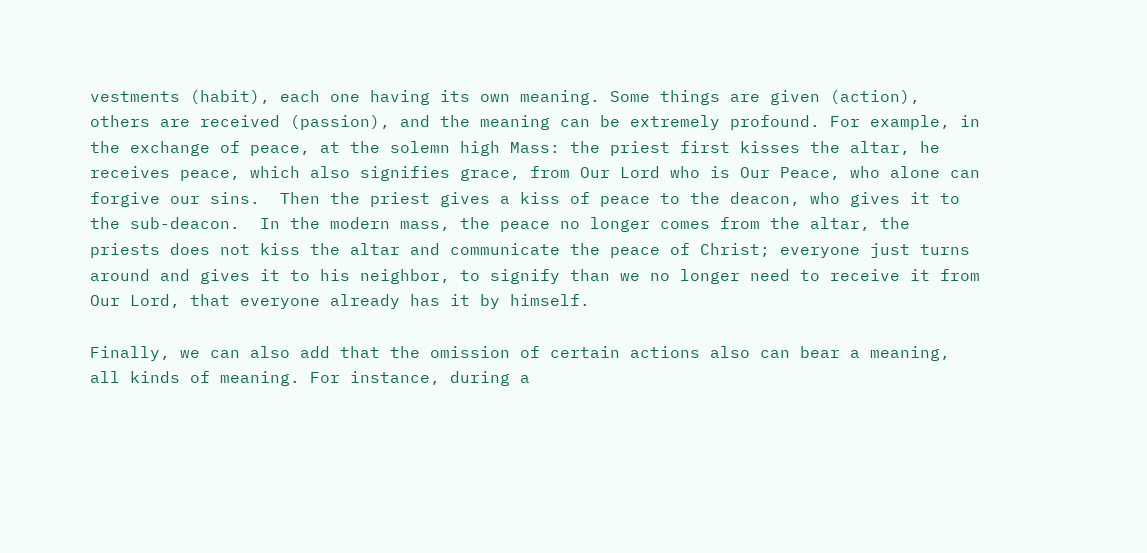vestments (habit), each one having its own meaning. Some things are given (action), others are received (passion), and the meaning can be extremely profound. For example, in the exchange of peace, at the solemn high Mass: the priest first kisses the altar, he receives peace, which also signifies grace, from Our Lord who is Our Peace, who alone can forgive our sins.  Then the priest gives a kiss of peace to the deacon, who gives it to the sub-deacon.  In the modern mass, the peace no longer comes from the altar, the priests does not kiss the altar and communicate the peace of Christ; everyone just turns around and gives it to his neighbor, to signify than we no longer need to receive it from Our Lord, that everyone already has it by himself.

Finally, we can also add that the omission of certain actions also can bear a meaning, all kinds of meaning. For instance, during a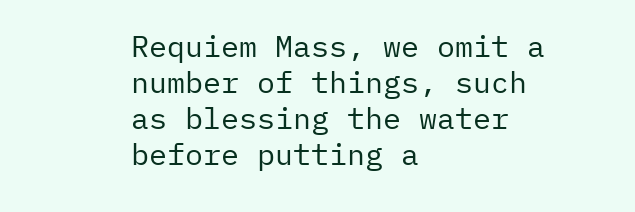Requiem Mass, we omit a number of things, such as blessing the water before putting a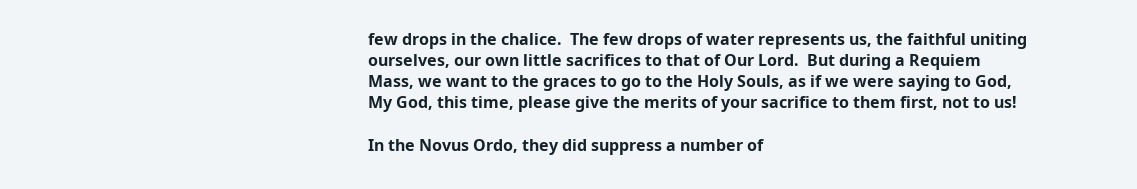few drops in the chalice.  The few drops of water represents us, the faithful uniting ourselves, our own little sacrifices to that of Our Lord.  But during a Requiem Mass, we want to the graces to go to the Holy Souls, as if we were saying to God, My God, this time, please give the merits of your sacrifice to them first, not to us!

In the Novus Ordo, they did suppress a number of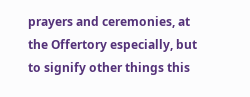prayers and ceremonies, at the Offertory especially, but to signify other things this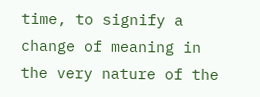time, to signify a change of meaning in the very nature of the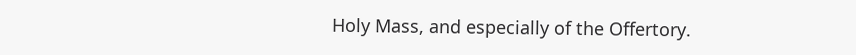Holy Mass, and especially of the Offertory.